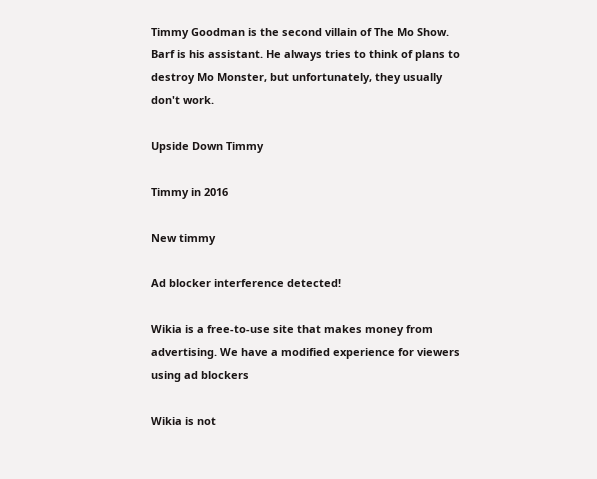Timmy Goodman is the second villain of The Mo Show. Barf is his assistant. He always tries to think of plans to destroy Mo Monster, but unfortunately, they usually don't work.

Upside Down Timmy

Timmy in 2016

New timmy

Ad blocker interference detected!

Wikia is a free-to-use site that makes money from advertising. We have a modified experience for viewers using ad blockers

Wikia is not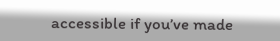accessible if you’ve made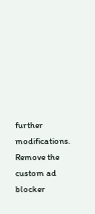further modifications. Remove the custom ad blocker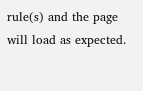rule(s) and the page will load as expected.